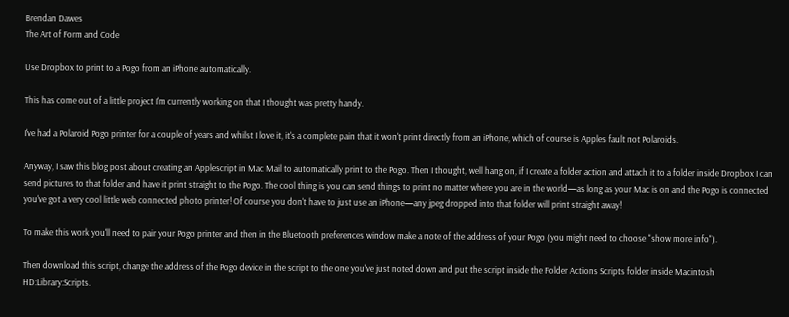Brendan Dawes
The Art of Form and Code

Use Dropbox to print to a Pogo from an iPhone automatically.

This has come out of a little project I'm currently working on that I thought was pretty handy.

I've had a Polaroid Pogo printer for a couple of years and whilst I love it, it's a complete pain that it won't print directly from an iPhone, which of course is Apples fault not Polaroids.

Anyway, I saw this blog post about creating an Applescript in Mac Mail to automatically print to the Pogo. Then I thought, well hang on, if I create a folder action and attach it to a folder inside Dropbox I can send pictures to that folder and have it print straight to the Pogo. The cool thing is you can send things to print no matter where you are in the world—as long as your Mac is on and the Pogo is connected you've got a very cool little web connected photo printer! Of course you don't have to just use an iPhone—any jpeg dropped into that folder will print straight away!

To make this work you'll need to pair your Pogo printer and then in the Bluetooth preferences window make a note of the address of your Pogo (you might need to choose "show more info").

Then download this script, change the address of the Pogo device in the script to the one you've just noted down and put the script inside the Folder Actions Scripts folder inside Macintosh HD:Library:Scripts.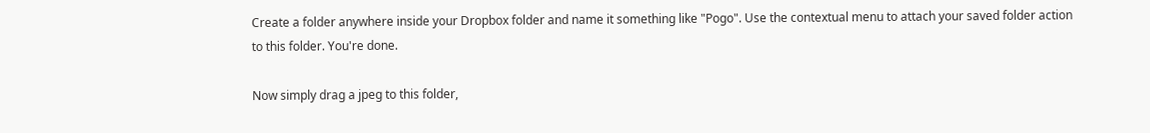Create a folder anywhere inside your Dropbox folder and name it something like "Pogo". Use the contextual menu to attach your saved folder action to this folder. You're done.

Now simply drag a jpeg to this folder,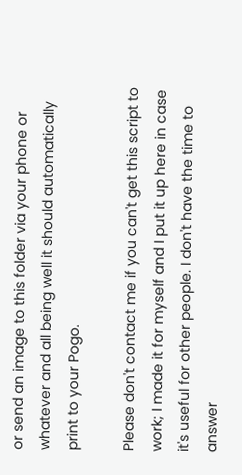or send an image to this folder via your phone or whatever and all being well it should automatically print to your Pogo.

Please don't contact me if you can't get this script to work; I made it for myself and I put it up here in case it's useful for other people. I don't have the time to answer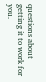questions about getting it to work for you.